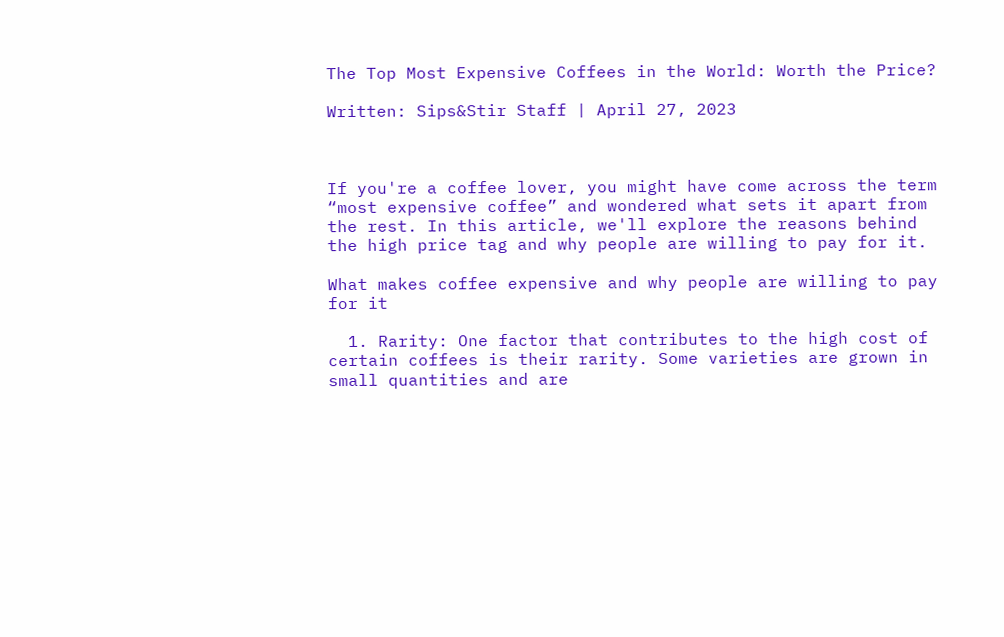The Top Most Expensive Coffees in the World: Worth the Price?

Written: Sips&Stir Staff | April 27, 2023



If you're a coffee lover, you might have come across the term “most expensive coffee” and wondered what sets it apart from the rest. In this article, we'll explore the reasons behind the high price tag and why people are willing to pay for it.

What makes coffee expensive and why people are willing to pay for it

  1. Rarity: One factor that contributes to the high cost of certain coffees is their rarity. Some varieties are grown in small quantities and are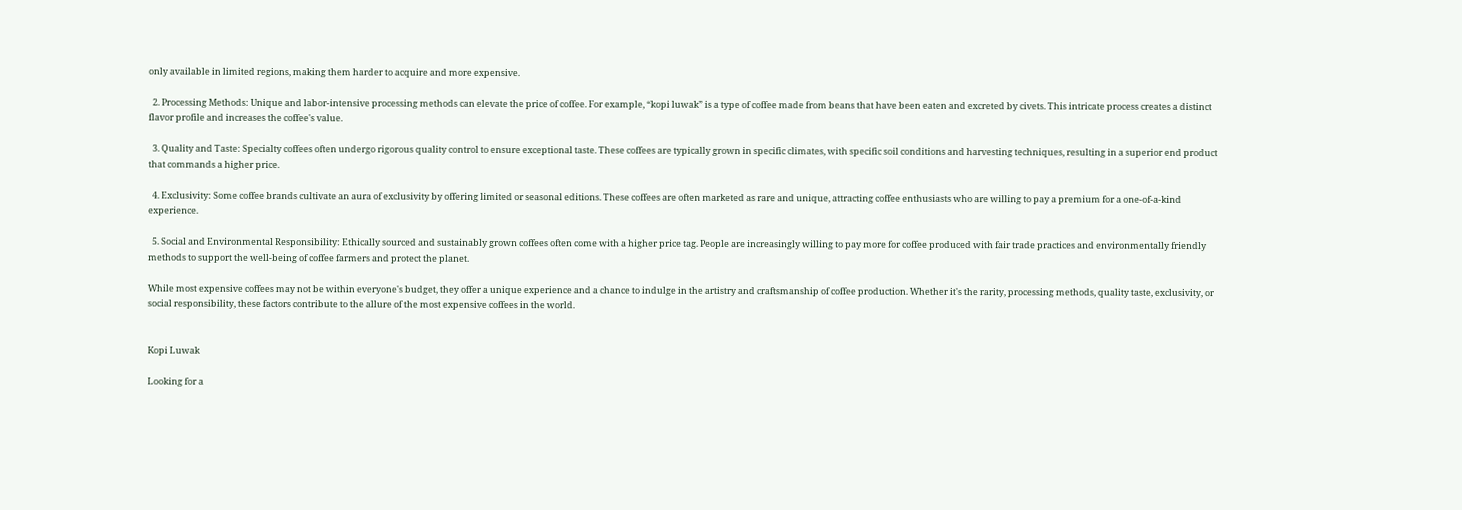only available in limited regions, making them harder to acquire and more expensive.

  2. Processing Methods: Unique and labor-intensive processing methods can elevate the price of coffee. For example, “kopi luwak” is a type of coffee made from beans that have been eaten and excreted by civets. This intricate process creates a distinct flavor profile and increases the coffee's value.

  3. Quality and Taste: Specialty coffees often undergo rigorous quality control to ensure exceptional taste. These coffees are typically grown in specific climates, with specific soil conditions and harvesting techniques, resulting in a superior end product that commands a higher price.

  4. Exclusivity: Some coffee brands cultivate an aura of exclusivity by offering limited or seasonal editions. These coffees are often marketed as rare and unique, attracting coffee enthusiasts who are willing to pay a premium for a one-of-a-kind experience.

  5. Social and Environmental Responsibility: Ethically sourced and sustainably grown coffees often come with a higher price tag. People are increasingly willing to pay more for coffee produced with fair trade practices and environmentally friendly methods to support the well-being of coffee farmers and protect the planet.

While most expensive coffees may not be within everyone's budget, they offer a unique experience and a chance to indulge in the artistry and craftsmanship of coffee production. Whether it's the rarity, processing methods, quality taste, exclusivity, or social responsibility, these factors contribute to the allure of the most expensive coffees in the world.


Kopi Luwak

Looking for a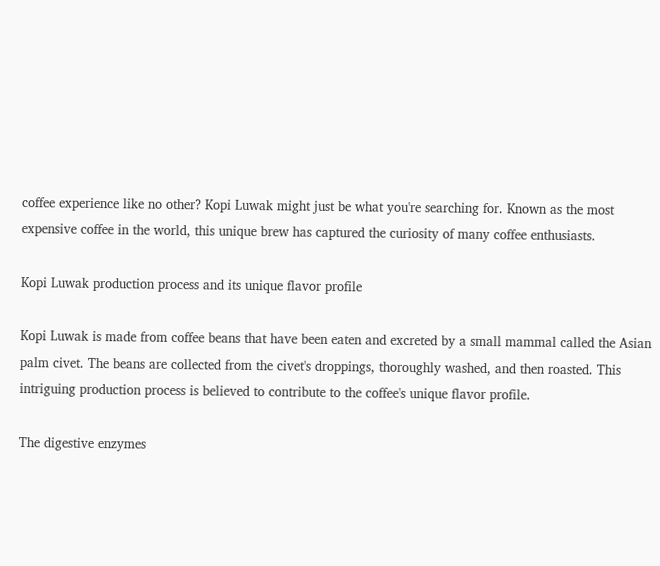coffee experience like no other? Kopi Luwak might just be what you're searching for. Known as the most expensive coffee in the world, this unique brew has captured the curiosity of many coffee enthusiasts.

Kopi Luwak production process and its unique flavor profile

Kopi Luwak is made from coffee beans that have been eaten and excreted by a small mammal called the Asian palm civet. The beans are collected from the civet's droppings, thoroughly washed, and then roasted. This intriguing production process is believed to contribute to the coffee's unique flavor profile.

The digestive enzymes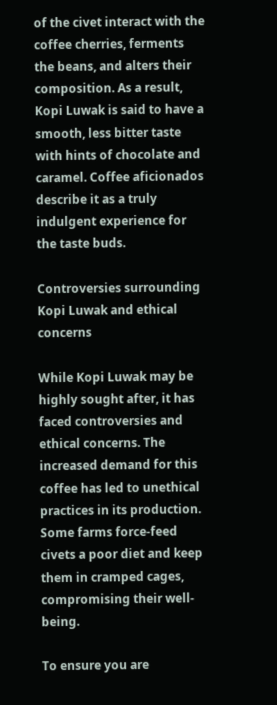of the civet interact with the coffee cherries, ferments the beans, and alters their composition. As a result, Kopi Luwak is said to have a smooth, less bitter taste with hints of chocolate and caramel. Coffee aficionados describe it as a truly indulgent experience for the taste buds.

Controversies surrounding Kopi Luwak and ethical concerns

While Kopi Luwak may be highly sought after, it has faced controversies and ethical concerns. The increased demand for this coffee has led to unethical practices in its production. Some farms force-feed civets a poor diet and keep them in cramped cages, compromising their well-being.

To ensure you are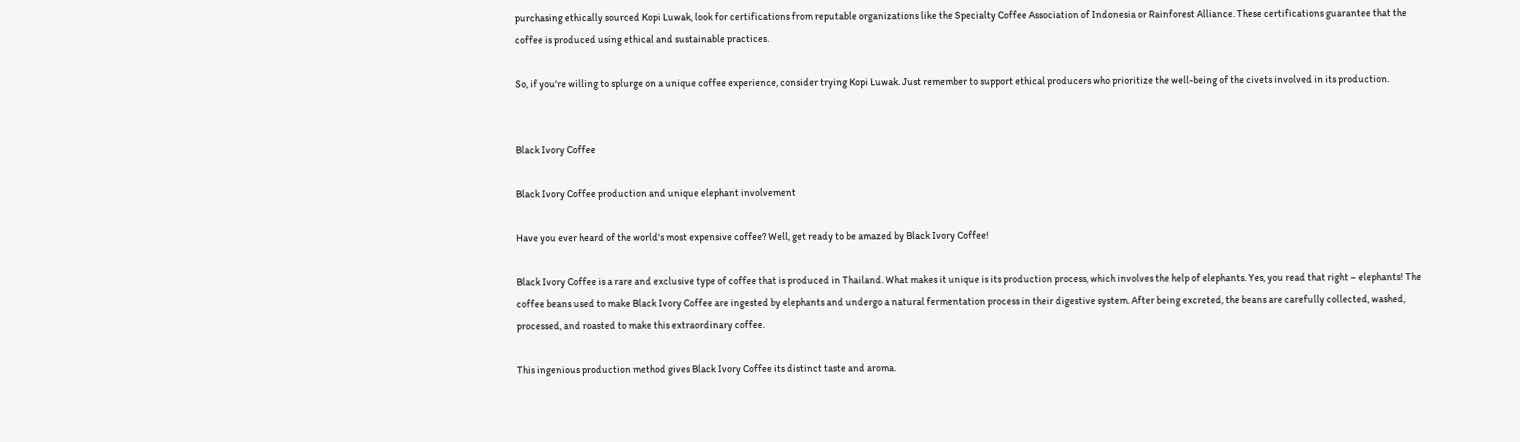purchasing ethically sourced Kopi Luwak, look for certifications from reputable organizations like the Specialty Coffee Association of Indonesia or Rainforest Alliance. These certifications guarantee that the coffee is produced using ethical and sustainable practices.

So, if you're willing to splurge on a unique coffee experience, consider trying Kopi Luwak. Just remember to support ethical producers who prioritize the well-being of the civets involved in its production.


Black Ivory Coffee

Black Ivory Coffee production and unique elephant involvement

Have you ever heard of the world's most expensive coffee? Well, get ready to be amazed by Black Ivory Coffee!

Black Ivory Coffee is a rare and exclusive type of coffee that is produced in Thailand. What makes it unique is its production process, which involves the help of elephants. Yes, you read that right – elephants! The coffee beans used to make Black Ivory Coffee are ingested by elephants and undergo a natural fermentation process in their digestive system. After being excreted, the beans are carefully collected, washed, processed, and roasted to make this extraordinary coffee.

This ingenious production method gives Black Ivory Coffee its distinct taste and aroma.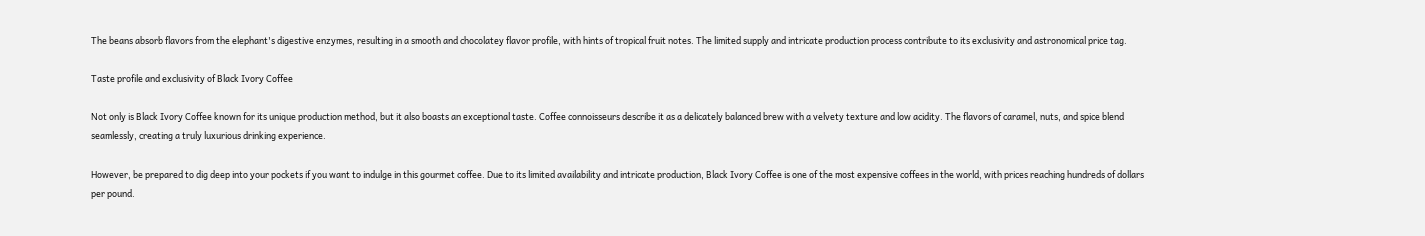The beans absorb flavors from the elephant's digestive enzymes, resulting in a smooth and chocolatey flavor profile, with hints of tropical fruit notes. The limited supply and intricate production process contribute to its exclusivity and astronomical price tag.

Taste profile and exclusivity of Black Ivory Coffee

Not only is Black Ivory Coffee known for its unique production method, but it also boasts an exceptional taste. Coffee connoisseurs describe it as a delicately balanced brew with a velvety texture and low acidity. The flavors of caramel, nuts, and spice blend seamlessly, creating a truly luxurious drinking experience.

However, be prepared to dig deep into your pockets if you want to indulge in this gourmet coffee. Due to its limited availability and intricate production, Black Ivory Coffee is one of the most expensive coffees in the world, with prices reaching hundreds of dollars per pound.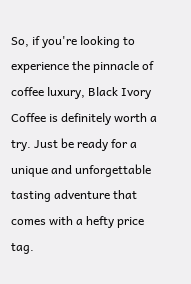So, if you're looking to experience the pinnacle of coffee luxury, Black Ivory Coffee is definitely worth a try. Just be ready for a unique and unforgettable tasting adventure that comes with a hefty price tag.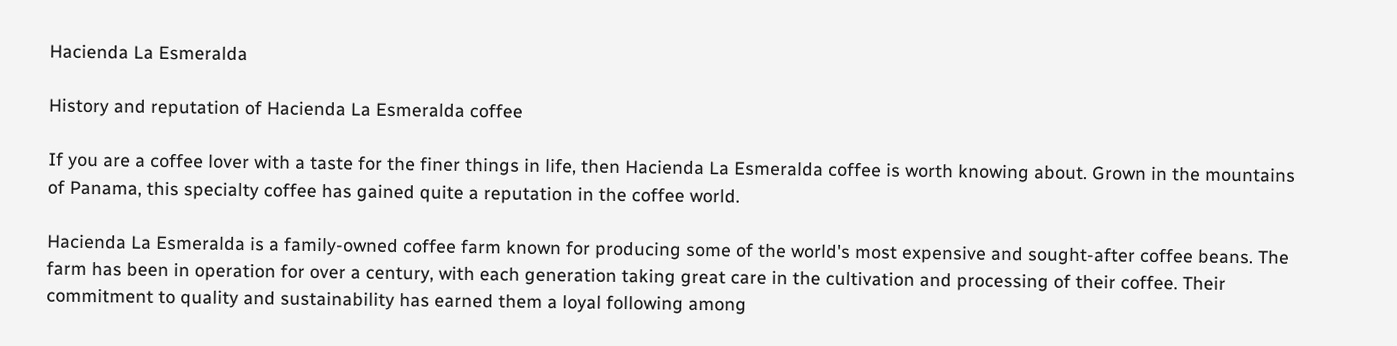Hacienda La Esmeralda

History and reputation of Hacienda La Esmeralda coffee

If you are a coffee lover with a taste for the finer things in life, then Hacienda La Esmeralda coffee is worth knowing about. Grown in the mountains of Panama, this specialty coffee has gained quite a reputation in the coffee world.

Hacienda La Esmeralda is a family-owned coffee farm known for producing some of the world's most expensive and sought-after coffee beans. The farm has been in operation for over a century, with each generation taking great care in the cultivation and processing of their coffee. Their commitment to quality and sustainability has earned them a loyal following among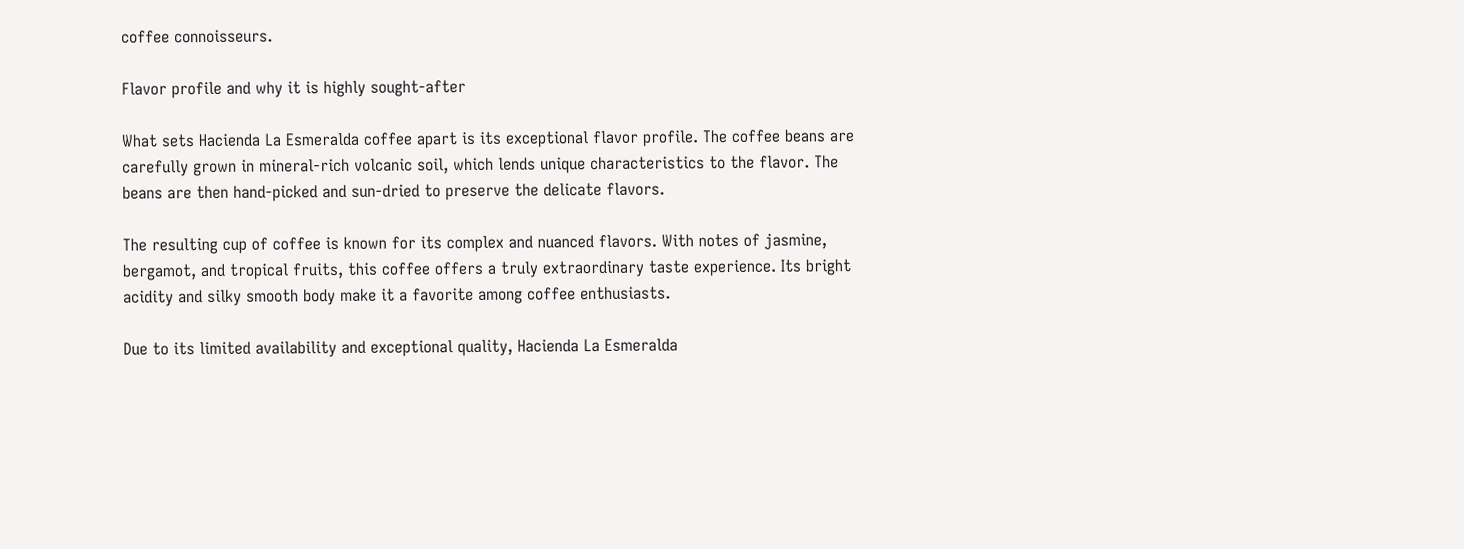coffee connoisseurs.

Flavor profile and why it is highly sought-after

What sets Hacienda La Esmeralda coffee apart is its exceptional flavor profile. The coffee beans are carefully grown in mineral-rich volcanic soil, which lends unique characteristics to the flavor. The beans are then hand-picked and sun-dried to preserve the delicate flavors.

The resulting cup of coffee is known for its complex and nuanced flavors. With notes of jasmine, bergamot, and tropical fruits, this coffee offers a truly extraordinary taste experience. Its bright acidity and silky smooth body make it a favorite among coffee enthusiasts.

Due to its limited availability and exceptional quality, Hacienda La Esmeralda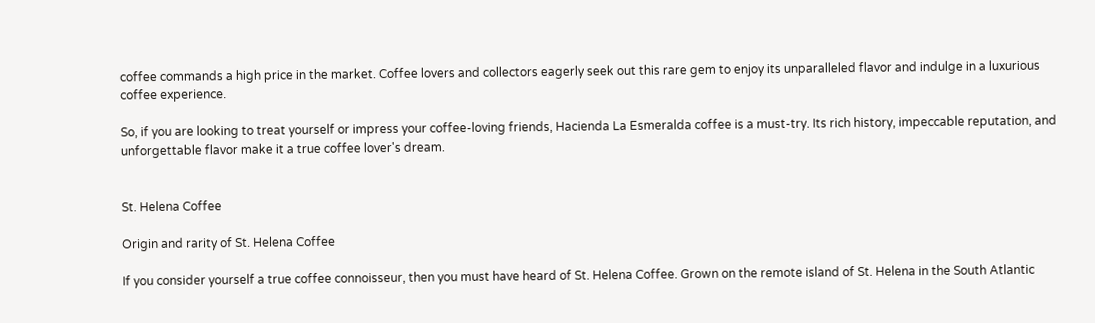coffee commands a high price in the market. Coffee lovers and collectors eagerly seek out this rare gem to enjoy its unparalleled flavor and indulge in a luxurious coffee experience.

So, if you are looking to treat yourself or impress your coffee-loving friends, Hacienda La Esmeralda coffee is a must-try. Its rich history, impeccable reputation, and unforgettable flavor make it a true coffee lover's dream.


St. Helena Coffee

Origin and rarity of St. Helena Coffee

If you consider yourself a true coffee connoisseur, then you must have heard of St. Helena Coffee. Grown on the remote island of St. Helena in the South Atlantic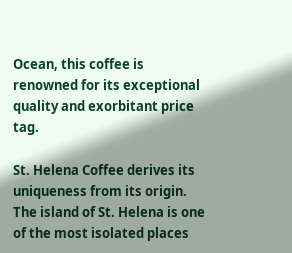Ocean, this coffee is renowned for its exceptional quality and exorbitant price tag.

St. Helena Coffee derives its uniqueness from its origin. The island of St. Helena is one of the most isolated places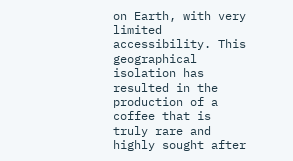on Earth, with very limited accessibility. This geographical isolation has resulted in the production of a coffee that is truly rare and highly sought after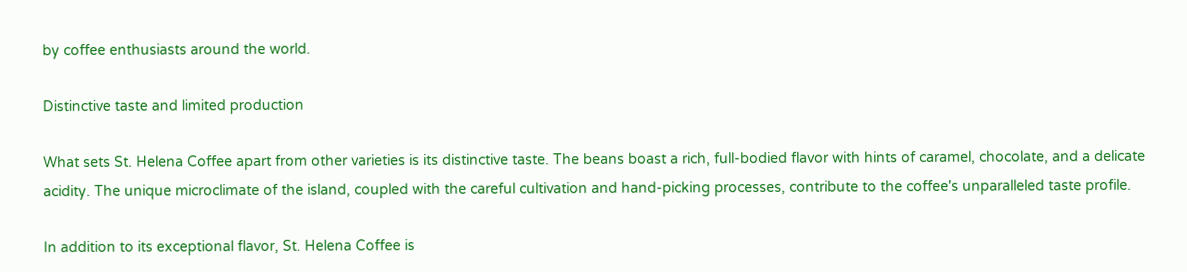by coffee enthusiasts around the world.

Distinctive taste and limited production

What sets St. Helena Coffee apart from other varieties is its distinctive taste. The beans boast a rich, full-bodied flavor with hints of caramel, chocolate, and a delicate acidity. The unique microclimate of the island, coupled with the careful cultivation and hand-picking processes, contribute to the coffee's unparalleled taste profile.

In addition to its exceptional flavor, St. Helena Coffee is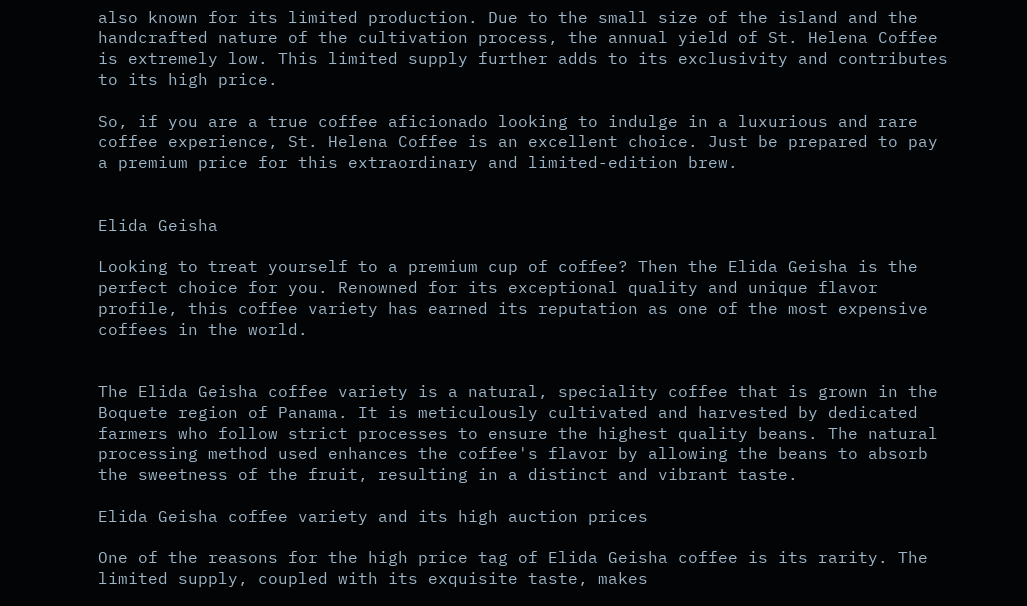also known for its limited production. Due to the small size of the island and the handcrafted nature of the cultivation process, the annual yield of St. Helena Coffee is extremely low. This limited supply further adds to its exclusivity and contributes to its high price.

So, if you are a true coffee aficionado looking to indulge in a luxurious and rare coffee experience, St. Helena Coffee is an excellent choice. Just be prepared to pay a premium price for this extraordinary and limited-edition brew.


Elida Geisha

Looking to treat yourself to a premium cup of coffee? Then the Elida Geisha is the perfect choice for you. Renowned for its exceptional quality and unique flavor profile, this coffee variety has earned its reputation as one of the most expensive coffees in the world.


The Elida Geisha coffee variety is a natural, speciality coffee that is grown in the Boquete region of Panama. It is meticulously cultivated and harvested by dedicated farmers who follow strict processes to ensure the highest quality beans. The natural processing method used enhances the coffee's flavor by allowing the beans to absorb the sweetness of the fruit, resulting in a distinct and vibrant taste.

Elida Geisha coffee variety and its high auction prices

One of the reasons for the high price tag of Elida Geisha coffee is its rarity. The limited supply, coupled with its exquisite taste, makes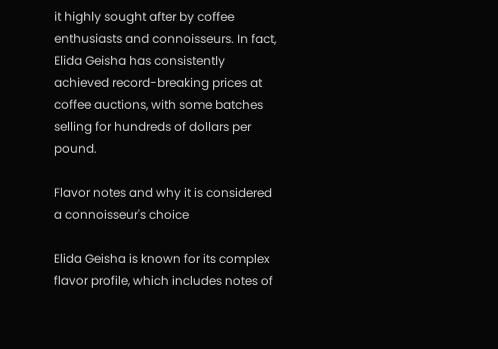it highly sought after by coffee enthusiasts and connoisseurs. In fact, Elida Geisha has consistently achieved record-breaking prices at coffee auctions, with some batches selling for hundreds of dollars per pound.

Flavor notes and why it is considered a connoisseur's choice

Elida Geisha is known for its complex flavor profile, which includes notes of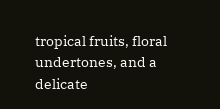tropical fruits, floral undertones, and a delicate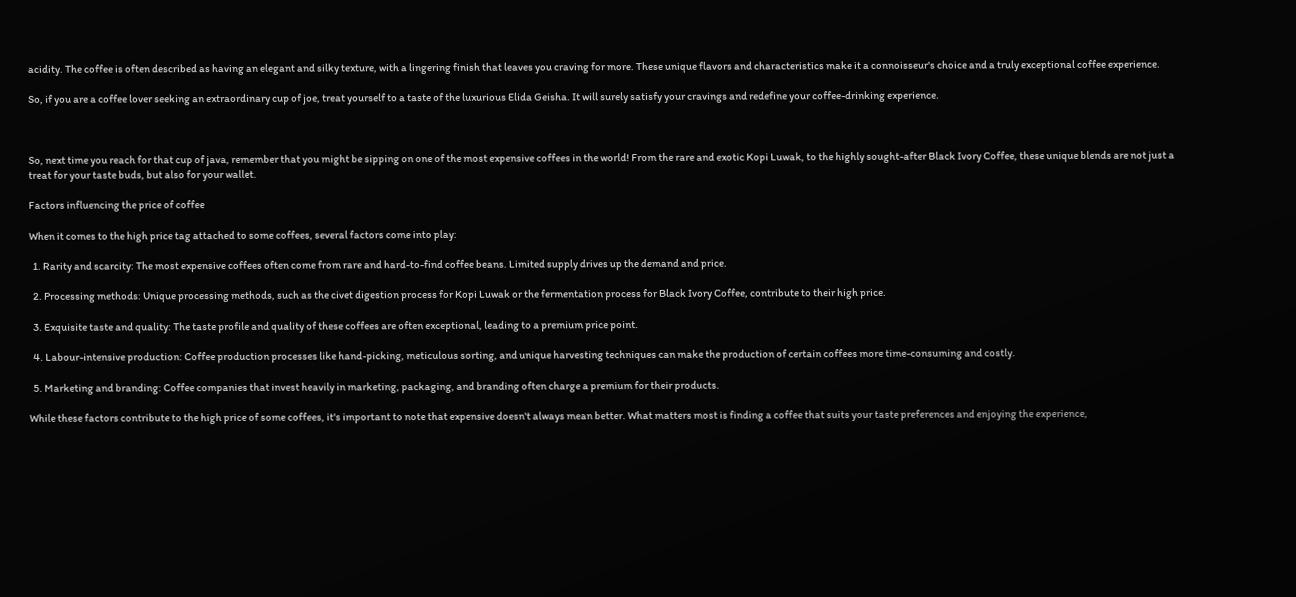acidity. The coffee is often described as having an elegant and silky texture, with a lingering finish that leaves you craving for more. These unique flavors and characteristics make it a connoisseur's choice and a truly exceptional coffee experience.

So, if you are a coffee lover seeking an extraordinary cup of joe, treat yourself to a taste of the luxurious Elida Geisha. It will surely satisfy your cravings and redefine your coffee-drinking experience.



So, next time you reach for that cup of java, remember that you might be sipping on one of the most expensive coffees in the world! From the rare and exotic Kopi Luwak, to the highly sought-after Black Ivory Coffee, these unique blends are not just a treat for your taste buds, but also for your wallet.

Factors influencing the price of coffee

When it comes to the high price tag attached to some coffees, several factors come into play:

  1. Rarity and scarcity: The most expensive coffees often come from rare and hard-to-find coffee beans. Limited supply drives up the demand and price.

  2. Processing methods: Unique processing methods, such as the civet digestion process for Kopi Luwak or the fermentation process for Black Ivory Coffee, contribute to their high price.

  3. Exquisite taste and quality: The taste profile and quality of these coffees are often exceptional, leading to a premium price point.

  4. Labour-intensive production: Coffee production processes like hand-picking, meticulous sorting, and unique harvesting techniques can make the production of certain coffees more time-consuming and costly.

  5. Marketing and branding: Coffee companies that invest heavily in marketing, packaging, and branding often charge a premium for their products.

While these factors contribute to the high price of some coffees, it's important to note that expensive doesn't always mean better. What matters most is finding a coffee that suits your taste preferences and enjoying the experience,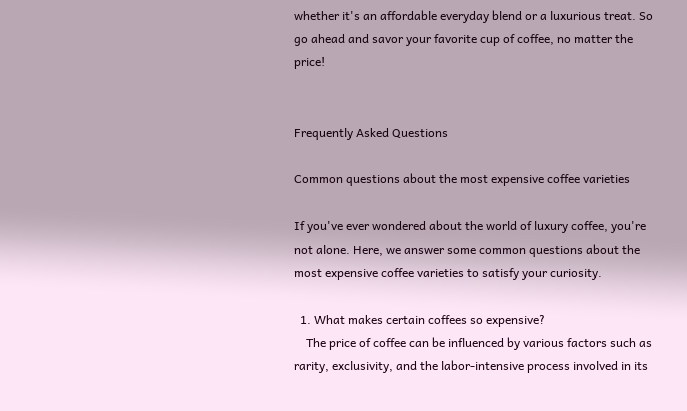whether it's an affordable everyday blend or a luxurious treat. So go ahead and savor your favorite cup of coffee, no matter the price!


Frequently Asked Questions

Common questions about the most expensive coffee varieties

If you've ever wondered about the world of luxury coffee, you're not alone. Here, we answer some common questions about the most expensive coffee varieties to satisfy your curiosity.

  1. What makes certain coffees so expensive?
    The price of coffee can be influenced by various factors such as rarity, exclusivity, and the labor-intensive process involved in its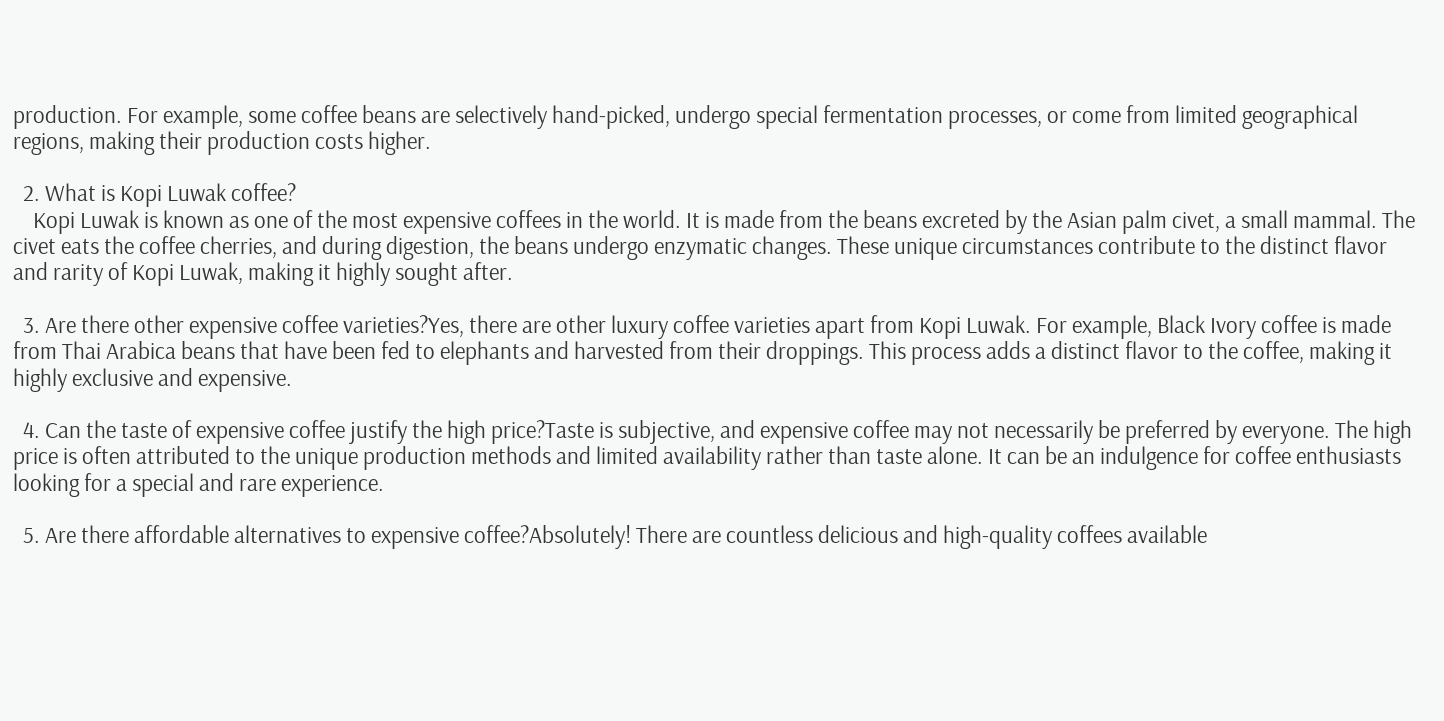production. For example, some coffee beans are selectively hand-picked, undergo special fermentation processes, or come from limited geographical regions, making their production costs higher.

  2. What is Kopi Luwak coffee?
    Kopi Luwak is known as one of the most expensive coffees in the world. It is made from the beans excreted by the Asian palm civet, a small mammal. The civet eats the coffee cherries, and during digestion, the beans undergo enzymatic changes. These unique circumstances contribute to the distinct flavor and rarity of Kopi Luwak, making it highly sought after.

  3. Are there other expensive coffee varieties?Yes, there are other luxury coffee varieties apart from Kopi Luwak. For example, Black Ivory coffee is made from Thai Arabica beans that have been fed to elephants and harvested from their droppings. This process adds a distinct flavor to the coffee, making it highly exclusive and expensive.

  4. Can the taste of expensive coffee justify the high price?Taste is subjective, and expensive coffee may not necessarily be preferred by everyone. The high price is often attributed to the unique production methods and limited availability rather than taste alone. It can be an indulgence for coffee enthusiasts looking for a special and rare experience.

  5. Are there affordable alternatives to expensive coffee?Absolutely! There are countless delicious and high-quality coffees available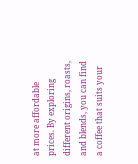at more affordable prices. By exploring different origins, roasts, and blends, you can find a coffee that suits your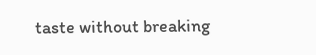taste without breaking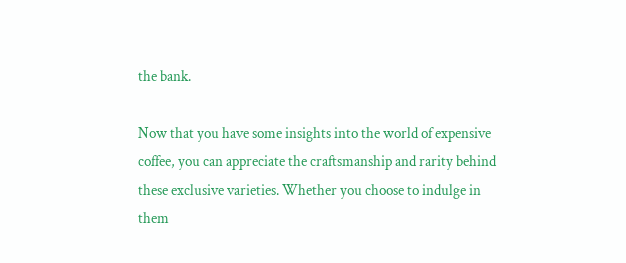the bank.

Now that you have some insights into the world of expensive coffee, you can appreciate the craftsmanship and rarity behind these exclusive varieties. Whether you choose to indulge in them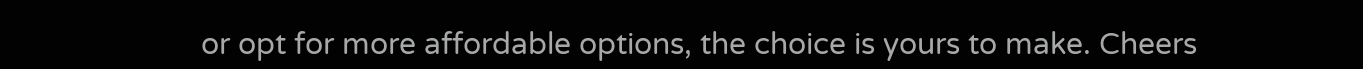or opt for more affordable options, the choice is yours to make. Cheers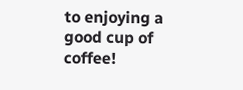to enjoying a good cup of coffee!